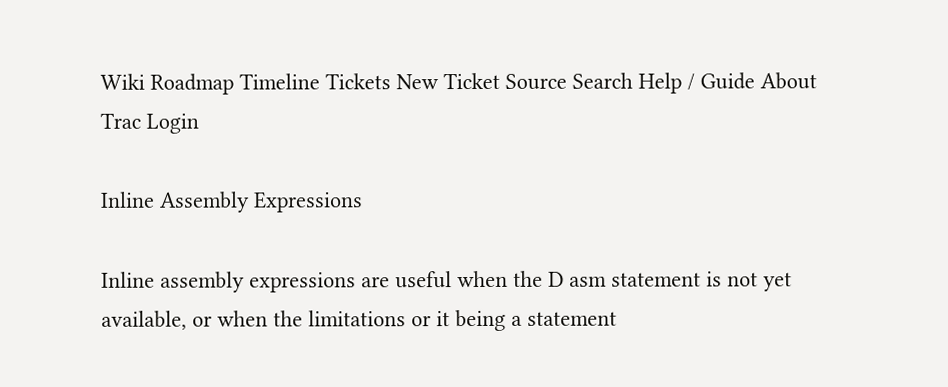Wiki Roadmap Timeline Tickets New Ticket Source Search Help / Guide About Trac Login

Inline Assembly Expressions

Inline assembly expressions are useful when the D asm statement is not yet available, or when the limitations or it being a statement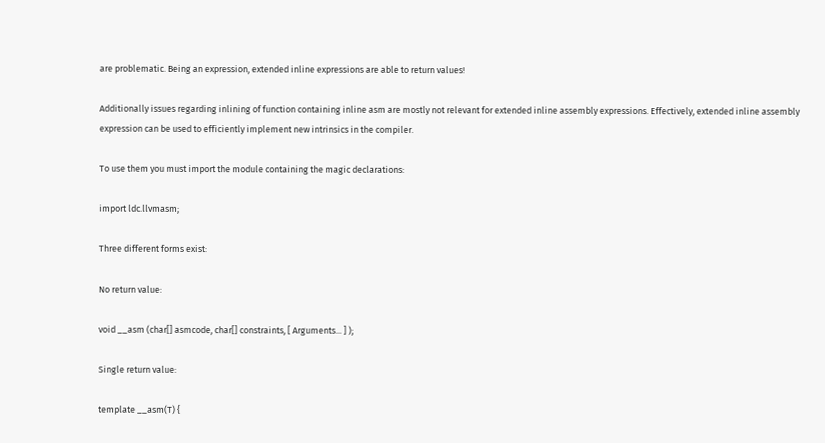are problematic. Being an expression, extended inline expressions are able to return values!

Additionally issues regarding inlining of function containing inline asm are mostly not relevant for extended inline assembly expressions. Effectively, extended inline assembly expression can be used to efficiently implement new intrinsics in the compiler.

To use them you must import the module containing the magic declarations:

import ldc.llvmasm;

Three different forms exist:

No return value:

void __asm (char[] asmcode, char[] constraints, [ Arguments... ] );

Single return value:

template __asm(T) {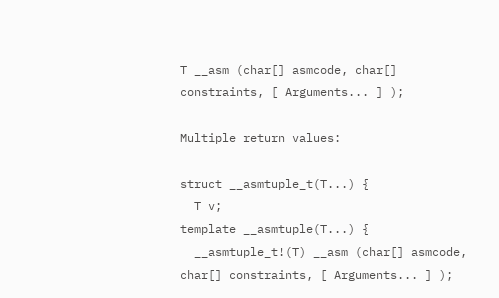T __asm (char[] asmcode, char[] constraints, [ Arguments... ] );

Multiple return values:

struct __asmtuple_t(T...) {
  T v;
template __asmtuple(T...) {
  __asmtuple_t!(T) __asm (char[] asmcode, char[] constraints, [ Arguments... ] );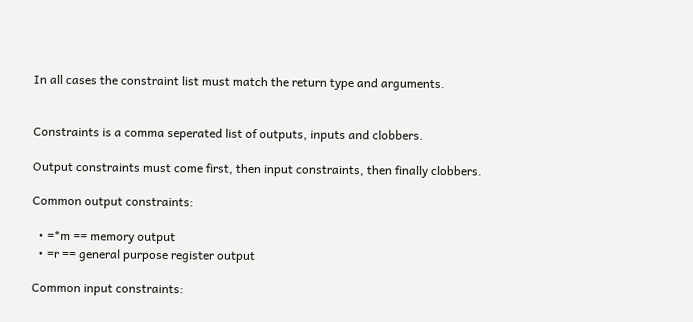In all cases the constraint list must match the return type and arguments.


Constraints is a comma seperated list of outputs, inputs and clobbers.

Output constraints must come first, then input constraints, then finally clobbers.

Common output constraints:

  • =*m == memory output
  • =r == general purpose register output

Common input constraints: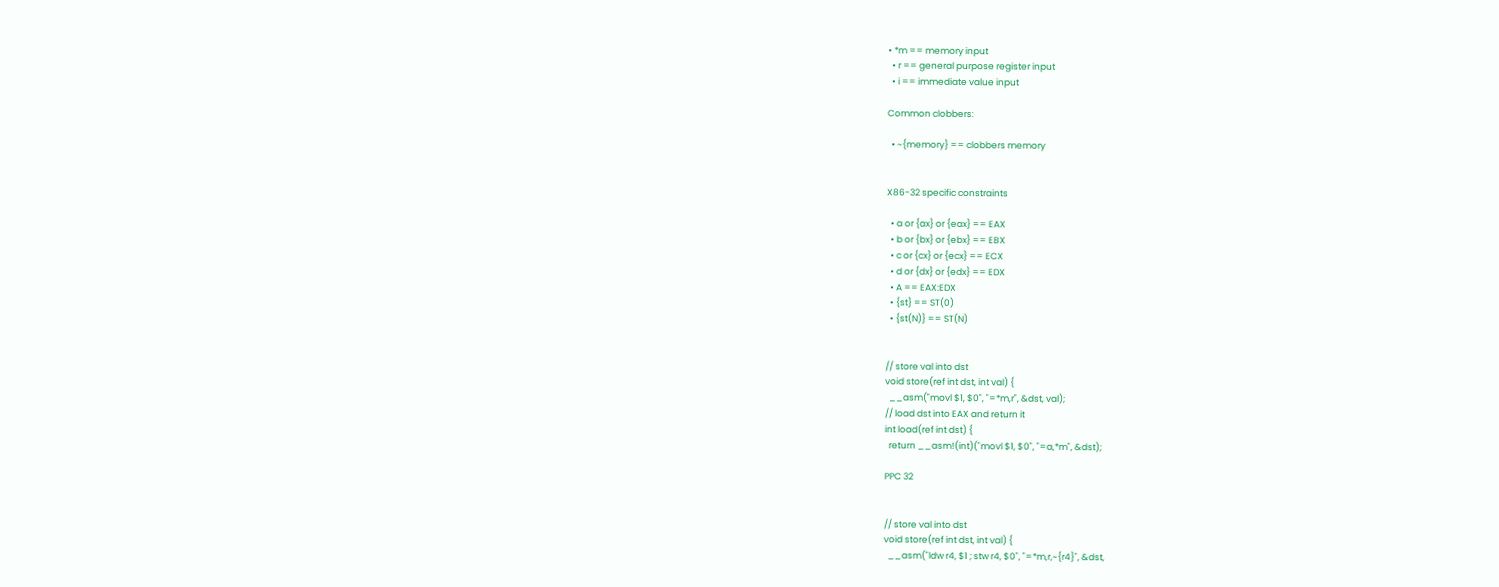• *m == memory input
  • r == general purpose register input
  • i == immediate value input

Common clobbers:

  • ~{memory} == clobbers memory


X86-32 specific constraints

  • a or {ax} or {eax} == EAX
  • b or {bx} or {ebx} == EBX
  • c or {cx} or {ecx} == ECX
  • d or {dx} or {edx} == EDX
  • A == EAX:EDX
  • {st} == ST(0)
  • {st(N)} == ST(N)


// store val into dst
void store(ref int dst, int val) {
  __asm("movl $1, $0", "=*m,r", &dst, val);
// load dst into EAX and return it
int load(ref int dst) {
  return __asm!(int)("movl $1, $0", "=a,*m", &dst);

PPC 32


// store val into dst
void store(ref int dst, int val) {
  __asm("ldw r4, $1 ; stw r4, $0", "=*m,r,~{r4}", &dst,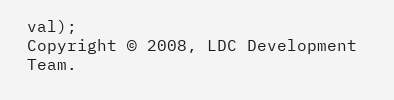val);
Copyright © 2008, LDC Development Team.